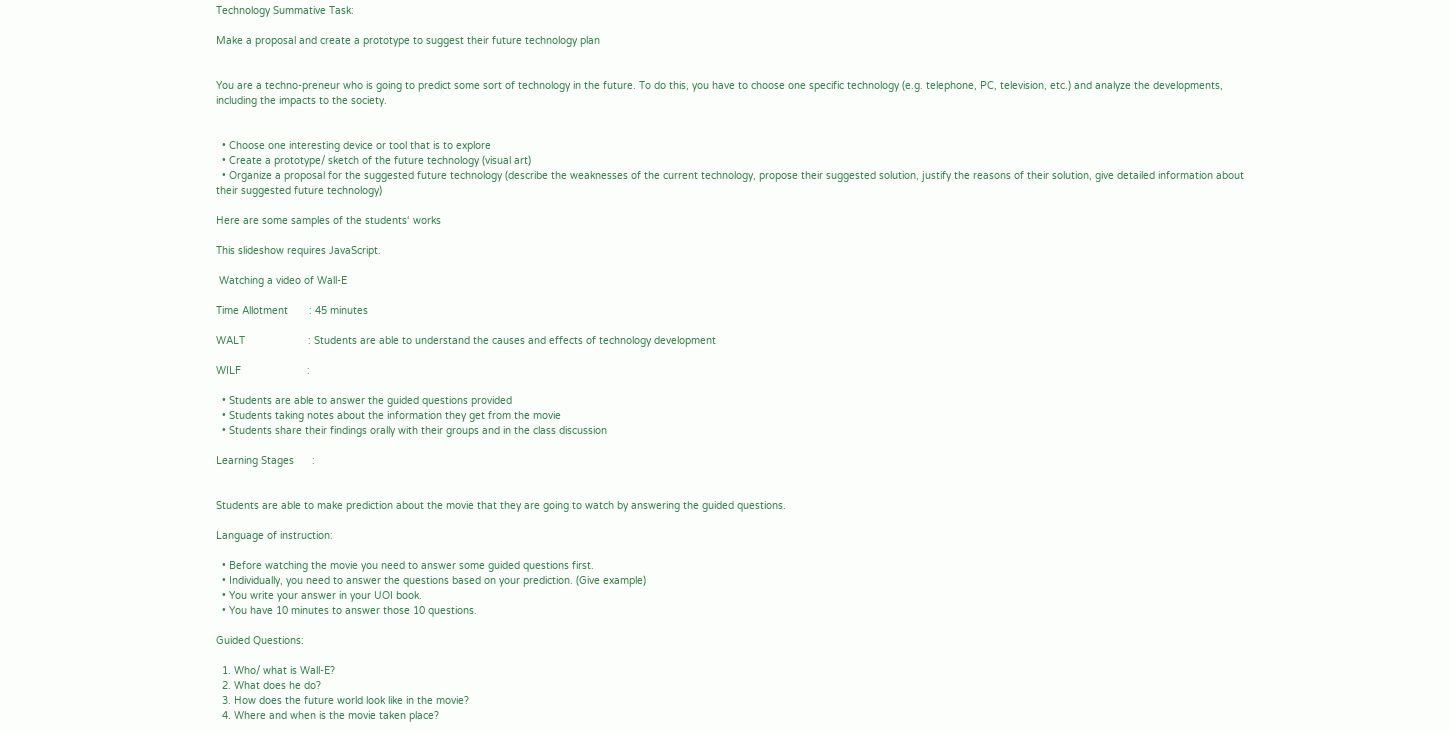Technology Summative Task:

Make a proposal and create a prototype to suggest their future technology plan


You are a techno-preneur who is going to predict some sort of technology in the future. To do this, you have to choose one specific technology (e.g. telephone, PC, television, etc.) and analyze the developments, including the impacts to the society.


  • Choose one interesting device or tool that is to explore
  • Create a prototype/ sketch of the future technology (visual art)
  • Organize a proposal for the suggested future technology (describe the weaknesses of the current technology, propose their suggested solution, justify the reasons of their solution, give detailed information about their suggested future technology)

Here are some samples of the students‘ works

This slideshow requires JavaScript.

 Watching a video of Wall-E

Time Allotment       : 45 minutes

WALT                     : Students are able to understand the causes and effects of technology development

WILF                      :

  • Students are able to answer the guided questions provided
  • Students taking notes about the information they get from the movie
  • Students share their findings orally with their groups and in the class discussion

Learning Stages      :


Students are able to make prediction about the movie that they are going to watch by answering the guided questions.

Language of instruction:

  • Before watching the movie you need to answer some guided questions first.
  • Individually, you need to answer the questions based on your prediction. (Give example)
  • You write your answer in your UOI book.
  • You have 10 minutes to answer those 10 questions.

Guided Questions:

  1. Who/ what is Wall-E?
  2. What does he do?
  3. How does the future world look like in the movie?
  4. Where and when is the movie taken place?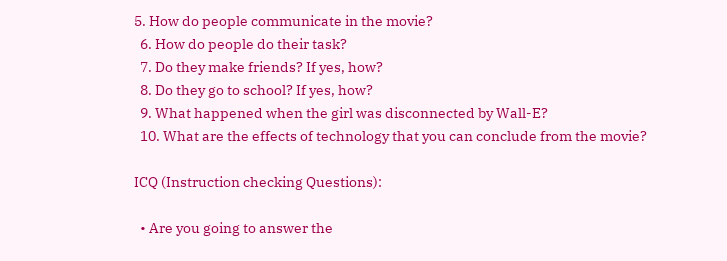5. How do people communicate in the movie?
  6. How do people do their task?
  7. Do they make friends? If yes, how?
  8. Do they go to school? If yes, how?
  9. What happened when the girl was disconnected by Wall-E?
  10. What are the effects of technology that you can conclude from the movie?

ICQ (Instruction checking Questions):

  • Are you going to answer the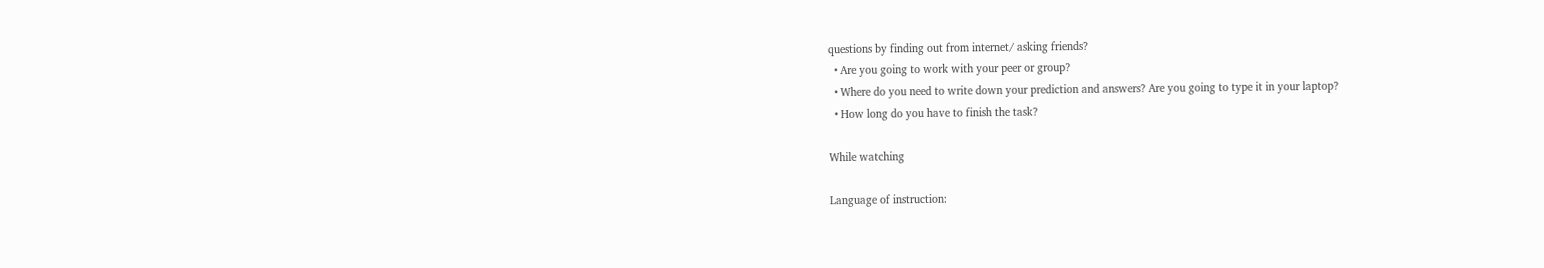questions by finding out from internet/ asking friends?
  • Are you going to work with your peer or group?
  • Where do you need to write down your prediction and answers? Are you going to type it in your laptop?
  • How long do you have to finish the task?

While watching

Language of instruction: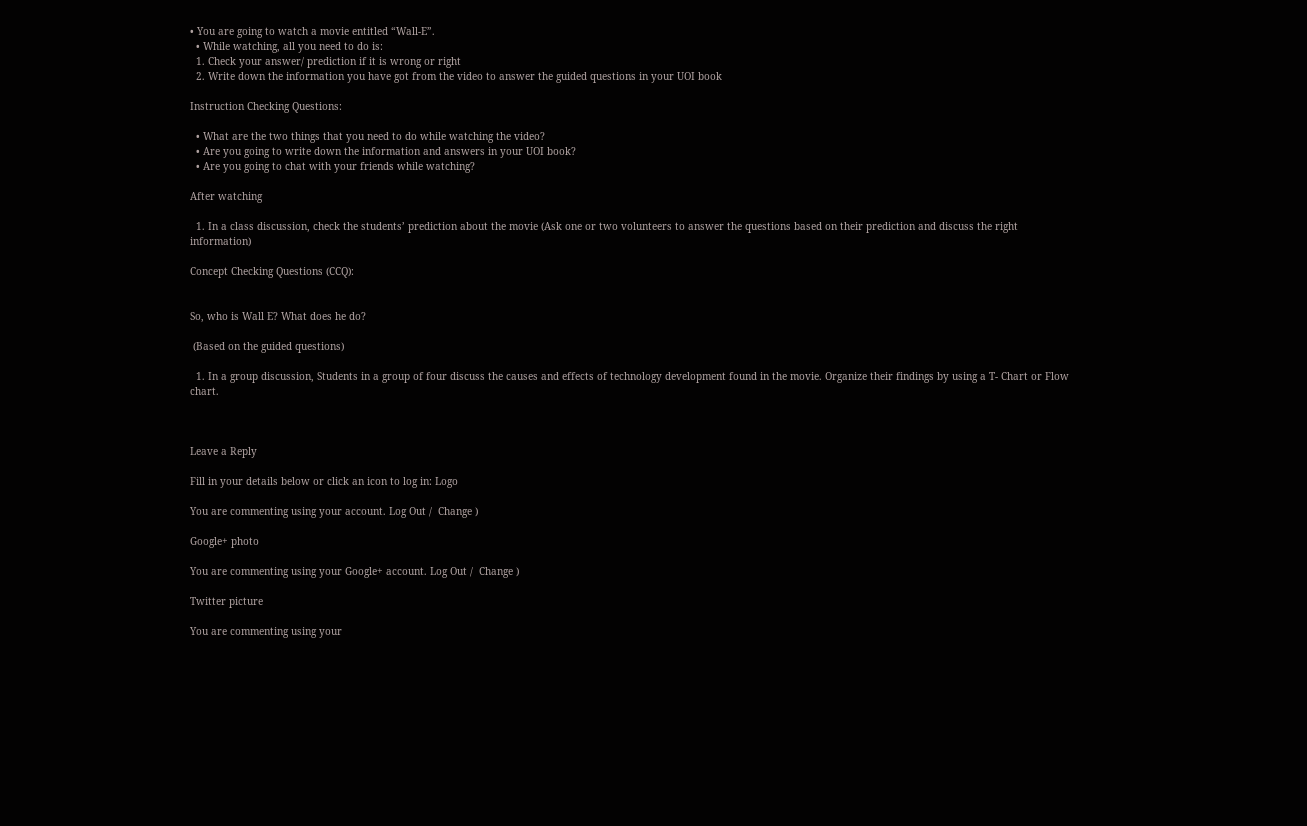• You are going to watch a movie entitled “Wall-E”.
  • While watching, all you need to do is:
  1. Check your answer/ prediction if it is wrong or right
  2. Write down the information you have got from the video to answer the guided questions in your UOI book

Instruction Checking Questions:

  • What are the two things that you need to do while watching the video?
  • Are you going to write down the information and answers in your UOI book?
  • Are you going to chat with your friends while watching?

After watching

  1. In a class discussion, check the students’ prediction about the movie (Ask one or two volunteers to answer the questions based on their prediction and discuss the right information)

Concept Checking Questions (CCQ):


So, who is Wall E? What does he do?

 (Based on the guided questions)

  1. In a group discussion, Students in a group of four discuss the causes and effects of technology development found in the movie. Organize their findings by using a T- Chart or Flow chart.



Leave a Reply

Fill in your details below or click an icon to log in: Logo

You are commenting using your account. Log Out /  Change )

Google+ photo

You are commenting using your Google+ account. Log Out /  Change )

Twitter picture

You are commenting using your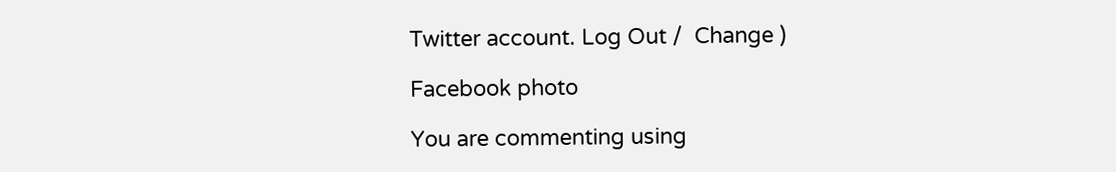Twitter account. Log Out /  Change )

Facebook photo

You are commenting using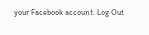your Facebook account. Log Out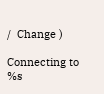/  Change )

Connecting to %s